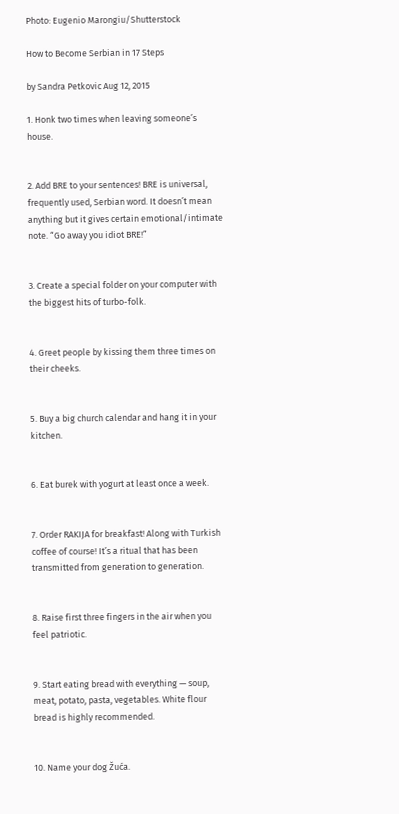Photo: Eugenio Marongiu/Shutterstock

How to Become Serbian in 17 Steps

by Sandra Petkovic Aug 12, 2015

1. Honk two times when leaving someone’s house.


2. Add BRE to your sentences! BRE is universal, frequently used, Serbian word. It doesn’t mean anything but it gives certain emotional/intimate note. “Go away you idiot BRE!”


3. Create a special folder on your computer with the biggest hits of turbo-folk.


4. Greet people by kissing them three times on their cheeks.


5. Buy a big church calendar and hang it in your kitchen.


6. Eat burek with yogurt at least once a week.


7. Order RAKIJA for breakfast! Along with Turkish coffee of course! It’s a ritual that has been transmitted from generation to generation.


8. Raise first three fingers in the air when you feel patriotic.


9. Start eating bread with everything — soup, meat, potato, pasta, vegetables. White flour bread is highly recommended.


10. Name your dog Žuća.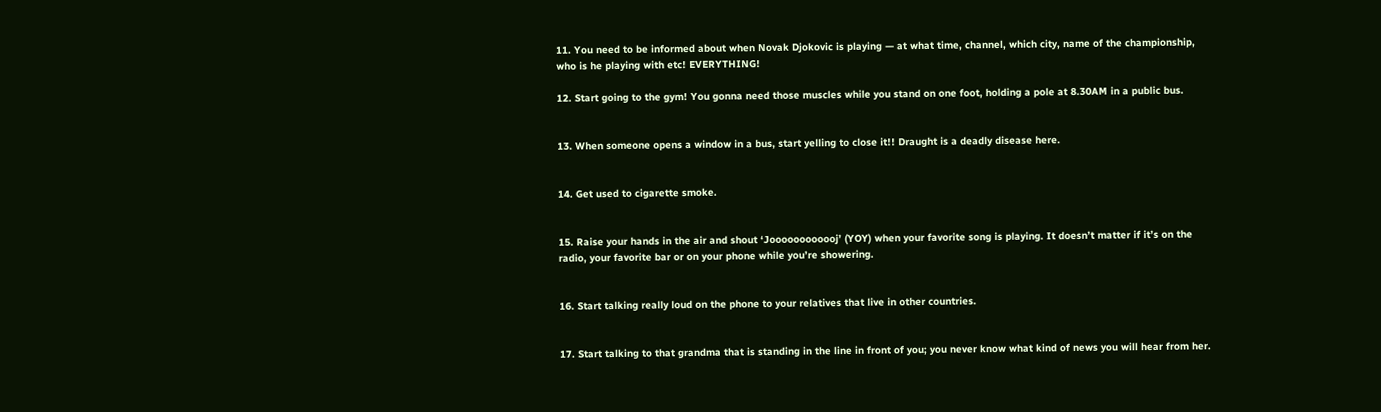11. You need to be informed about when Novak Djokovic is playing — at what time, channel, which city, name of the championship, who is he playing with etc! EVERYTHING!

12. Start going to the gym! You gonna need those muscles while you stand on one foot, holding a pole at 8.30AM in a public bus.


13. When someone opens a window in a bus, start yelling to close it!! Draught is a deadly disease here.


14. Get used to cigarette smoke.


15. Raise your hands in the air and shout ‘Joooooooooooj’ (YOY) when your favorite song is playing. It doesn’t matter if it’s on the radio, your favorite bar or on your phone while you’re showering.


16. Start talking really loud on the phone to your relatives that live in other countries.


17. Start talking to that grandma that is standing in the line in front of you; you never know what kind of news you will hear from her.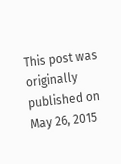This post was originally published on May 26, 2015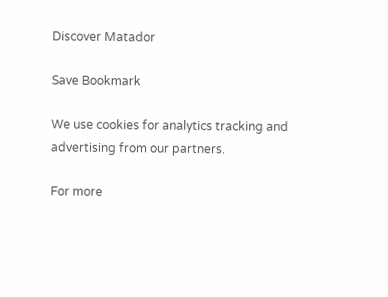Discover Matador

Save Bookmark

We use cookies for analytics tracking and advertising from our partners.

For more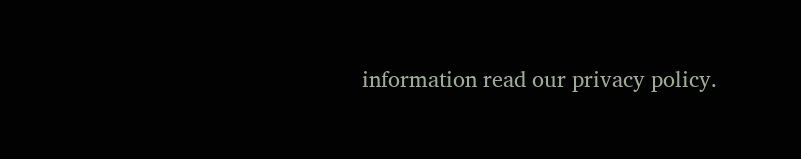information read our privacy policy.